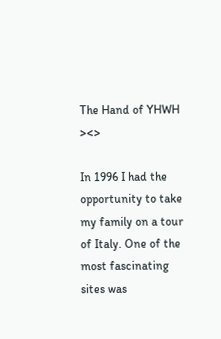The Hand of YHWH ><>

In 1996 I had the opportunity to take my family on a tour of Italy. One of the most fascinating sites was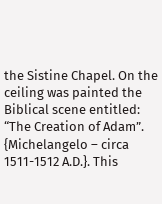the Sistine Chapel. On the ceiling was painted the Biblical scene entitled: “The Creation of Adam”. {Michelangelo – circa 1511-1512 A.D.}. This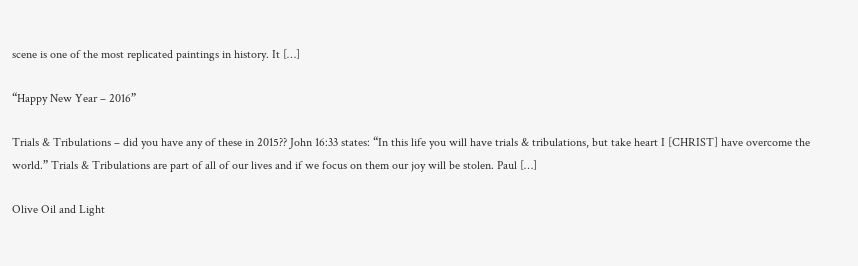scene is one of the most replicated paintings in history. It […]

“Happy New Year – 2016”

Trials & Tribulations – did you have any of these in 2015?? John 16:33 states: “In this life you will have trials & tribulations, but take heart I [CHRIST] have overcome the world.” Trials & Tribulations are part of all of our lives and if we focus on them our joy will be stolen. Paul […]

Olive Oil and Light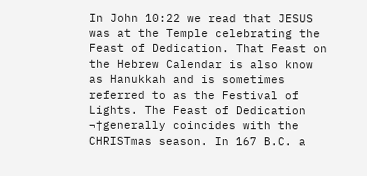In John 10:22 we read that JESUS was at the Temple celebrating the Feast of Dedication. That Feast on the Hebrew Calendar is also know as Hanukkah and is sometimes referred to as the Festival of Lights. The Feast of Dedication ¬†generally coincides with the CHRISTmas season. In 167 B.C. a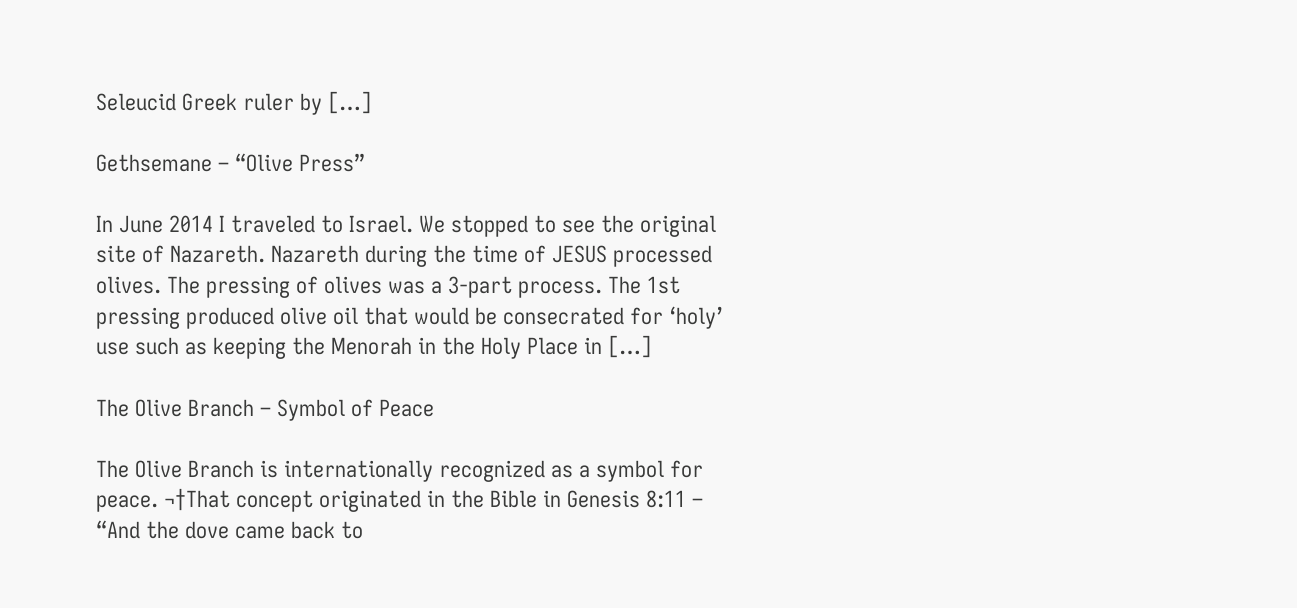Seleucid Greek ruler by […]

Gethsemane – “Olive Press”

In June 2014 I traveled to Israel. We stopped to see the original site of Nazareth. Nazareth during the time of JESUS processed olives. The pressing of olives was a 3-part process. The 1st pressing produced olive oil that would be consecrated for ‘holy’ use such as keeping the Menorah in the Holy Place in […]

The Olive Branch – Symbol of Peace

The Olive Branch is internationally recognized as a symbol for peace. ¬†That concept originated in the Bible in Genesis 8:11 – “And the dove came back to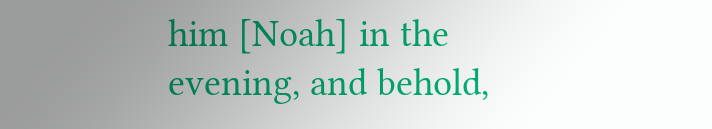him [Noah] in the evening, and behold,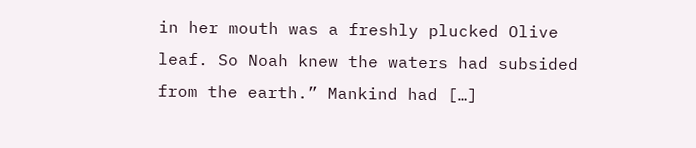in her mouth was a freshly plucked Olive leaf. So Noah knew the waters had subsided from the earth.” Mankind had […]